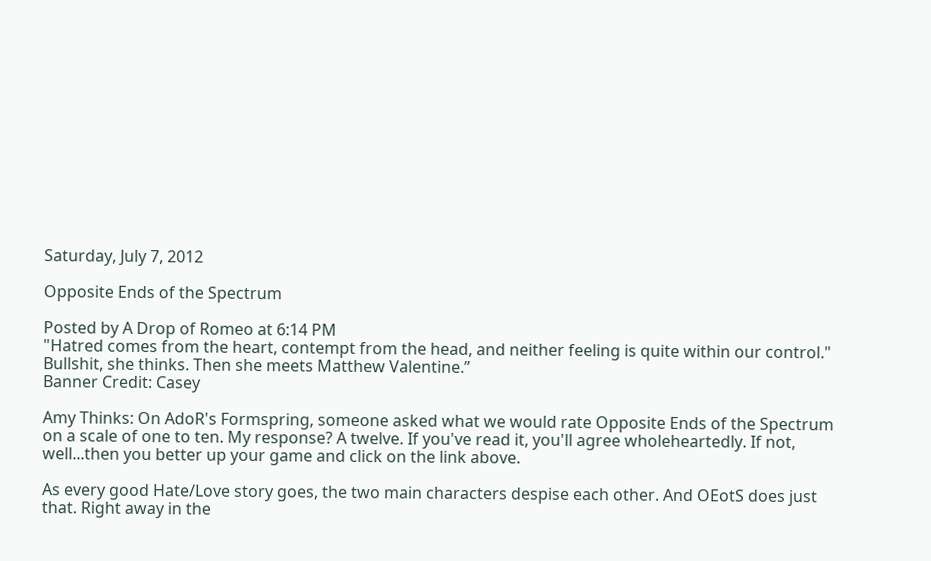Saturday, July 7, 2012

Opposite Ends of the Spectrum

Posted by A Drop of Romeo at 6:14 PM
"Hatred comes from the heart, contempt from the head, and neither feeling is quite within our control." Bullshit, she thinks. Then she meets Matthew Valentine.”
Banner Credit: Casey

Amy Thinks: On AdoR's Formspring, someone asked what we would rate Opposite Ends of the Spectrum on a scale of one to ten. My response? A twelve. If you've read it, you'll agree wholeheartedly. If not, well...then you better up your game and click on the link above.

As every good Hate/Love story goes, the two main characters despise each other. And OEotS does just that. Right away in the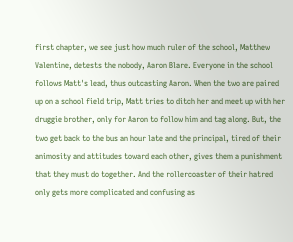first chapter, we see just how much ruler of the school, Matthew Valentine, detests the nobody, Aaron Blare. Everyone in the school follows Matt's lead, thus outcasting Aaron. When the two are paired up on a school field trip, Matt tries to ditch her and meet up with her druggie brother, only for Aaron to follow him and tag along. But, the two get back to the bus an hour late and the principal, tired of their animosity and attitudes toward each other, gives them a punishment that they must do together. And the rollercoaster of their hatred only gets more complicated and confusing as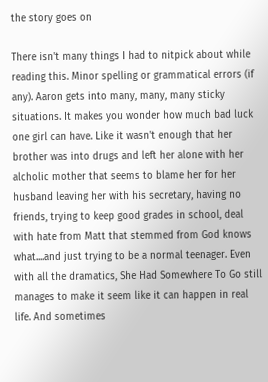the story goes on

There isn't many things I had to nitpick about while reading this. Minor spelling or grammatical errors (if any). Aaron gets into many, many, many sticky situations. It makes you wonder how much bad luck one girl can have. Like it wasn't enough that her brother was into drugs and left her alone with her alcholic mother that seems to blame her for her husband leaving her with his secretary, having no friends, trying to keep good grades in school, deal with hate from Matt that stemmed from God knows what....and just trying to be a normal teenager. Even with all the dramatics, She Had Somewhere To Go still manages to make it seem like it can happen in real life. And sometimes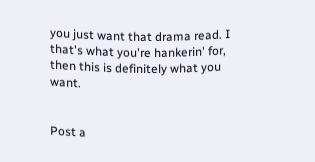you just want that drama read. I that's what you're hankerin' for, then this is definitely what you want.


Post a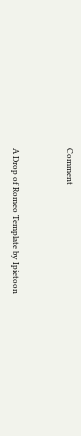Comment


A Drop of Romeo Template by Ipietoon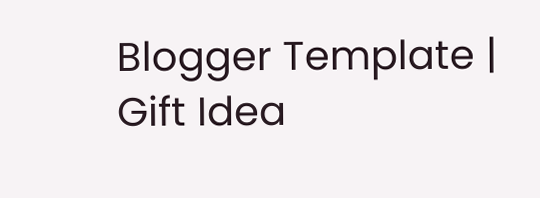Blogger Template | Gift Idea